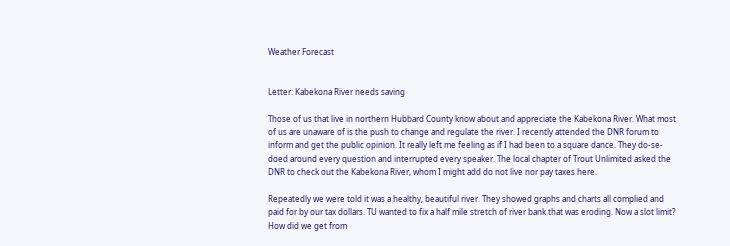Weather Forecast


Letter: Kabekona River needs saving

Those of us that live in northern Hubbard County know about and appreciate the Kabekona River. What most of us are unaware of is the push to change and regulate the river. I recently attended the DNR forum to inform and get the public opinion. It really left me feeling as if I had been to a square dance. They do-se-doed around every question and interrupted every speaker. The local chapter of Trout Unlimited asked the DNR to check out the Kabekona River, whom I might add do not live nor pay taxes here.

Repeatedly we were told it was a healthy, beautiful river. They showed graphs and charts all complied and paid for by our tax dollars. TU wanted to fix a half mile stretch of river bank that was eroding. Now a slot limit? How did we get from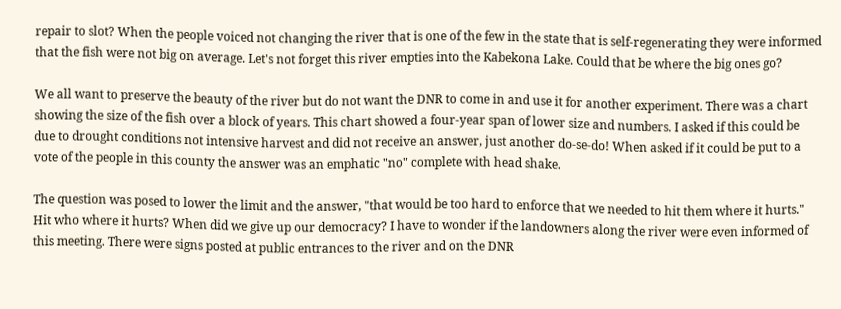repair to slot? When the people voiced not changing the river that is one of the few in the state that is self-regenerating they were informed that the fish were not big on average. Let's not forget this river empties into the Kabekona Lake. Could that be where the big ones go?

We all want to preserve the beauty of the river but do not want the DNR to come in and use it for another experiment. There was a chart showing the size of the fish over a block of years. This chart showed a four-year span of lower size and numbers. I asked if this could be due to drought conditions not intensive harvest and did not receive an answer, just another do-se-do! When asked if it could be put to a vote of the people in this county the answer was an emphatic "no" complete with head shake.

The question was posed to lower the limit and the answer, "that would be too hard to enforce that we needed to hit them where it hurts." Hit who where it hurts? When did we give up our democracy? I have to wonder if the landowners along the river were even informed of this meeting. There were signs posted at public entrances to the river and on the DNR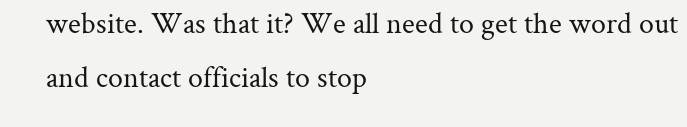website. Was that it? We all need to get the word out and contact officials to stop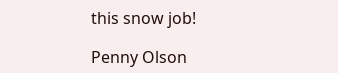this snow job!

Penny Olson